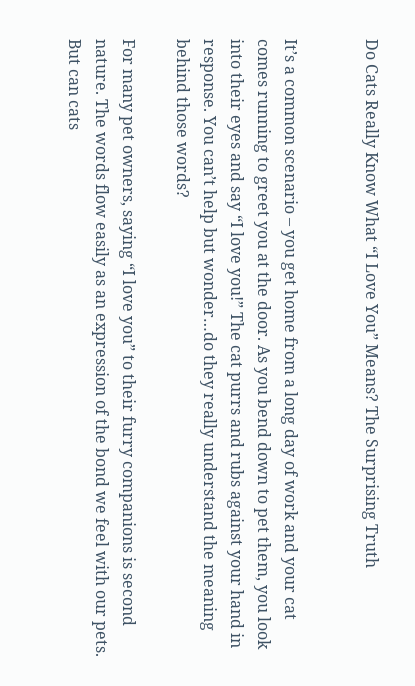Do Cats Really Know What “I Love You” Means? The Surprising Truth


It’s a common scenario – you get home from a long day of work and your cat comes running to greet you at the door. As you bend down to pet them, you look into their eyes and say “I love you!” The cat purrs and rubs against your hand in response. You can’t help but wonder…do they really understand the meaning behind those words?

For many pet owners, saying “I love you” to their furry companions is second nature. The words flow easily as an expression of the bond we feel with our pets. But can cats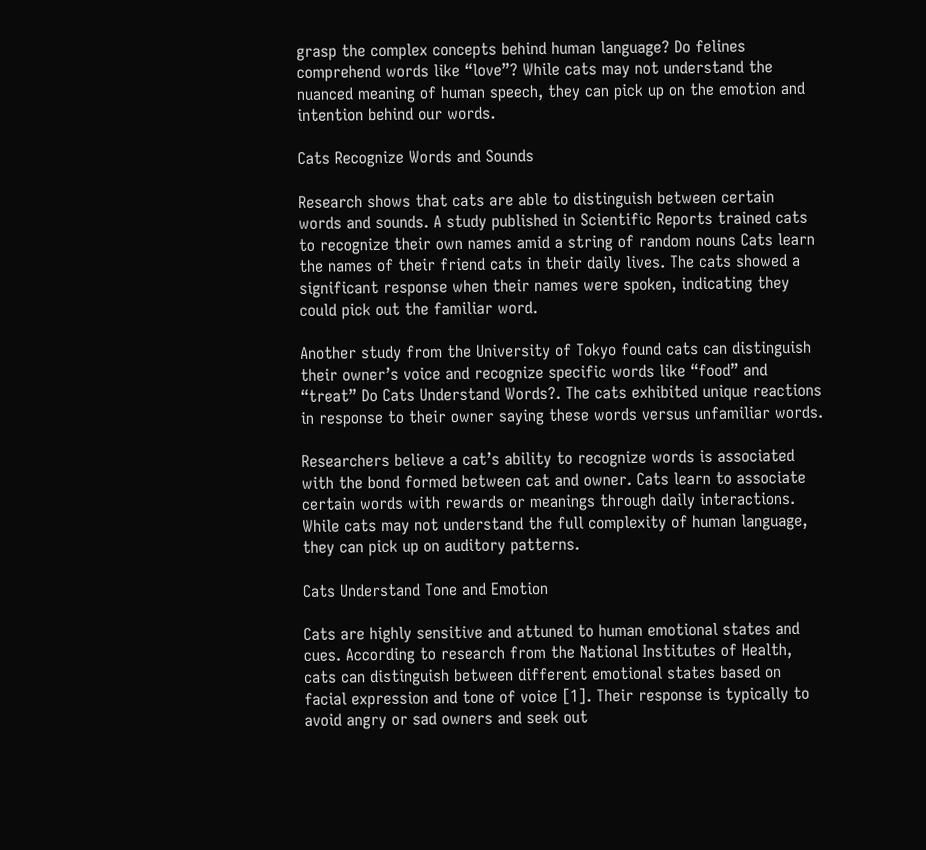grasp the complex concepts behind human language? Do felines comprehend words like “love”? While cats may not understand the nuanced meaning of human speech, they can pick up on the emotion and intention behind our words.

Cats Recognize Words and Sounds

Research shows that cats are able to distinguish between certain words and sounds. A study published in Scientific Reports trained cats to recognize their own names amid a string of random nouns Cats learn the names of their friend cats in their daily lives. The cats showed a significant response when their names were spoken, indicating they could pick out the familiar word.

Another study from the University of Tokyo found cats can distinguish their owner’s voice and recognize specific words like “food” and “treat” Do Cats Understand Words?. The cats exhibited unique reactions in response to their owner saying these words versus unfamiliar words.

Researchers believe a cat’s ability to recognize words is associated with the bond formed between cat and owner. Cats learn to associate certain words with rewards or meanings through daily interactions. While cats may not understand the full complexity of human language, they can pick up on auditory patterns.

Cats Understand Tone and Emotion

Cats are highly sensitive and attuned to human emotional states and cues. According to research from the National Institutes of Health, cats can distinguish between different emotional states based on facial expression and tone of voice [1]. Their response is typically to avoid angry or sad owners and seek out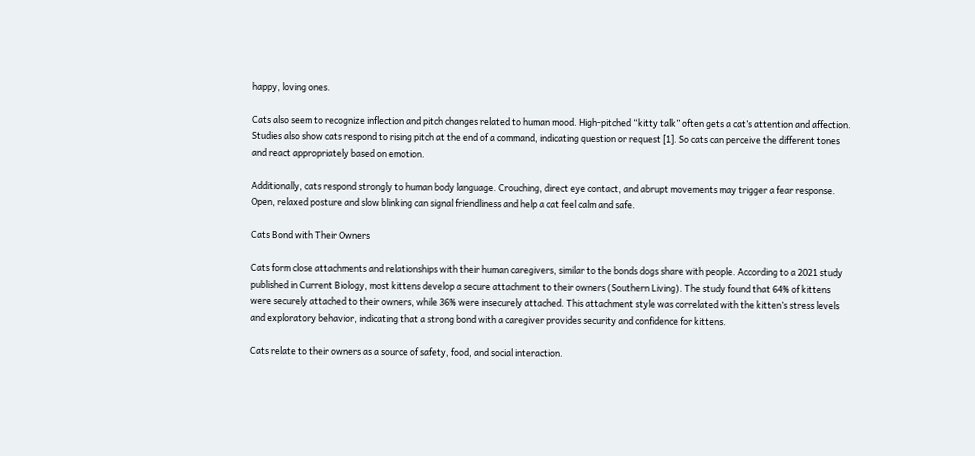happy, loving ones.

Cats also seem to recognize inflection and pitch changes related to human mood. High-pitched “kitty talk” often gets a cat’s attention and affection. Studies also show cats respond to rising pitch at the end of a command, indicating question or request [1]. So cats can perceive the different tones and react appropriately based on emotion.

Additionally, cats respond strongly to human body language. Crouching, direct eye contact, and abrupt movements may trigger a fear response. Open, relaxed posture and slow blinking can signal friendliness and help a cat feel calm and safe.

Cats Bond with Their Owners

Cats form close attachments and relationships with their human caregivers, similar to the bonds dogs share with people. According to a 2021 study published in Current Biology, most kittens develop a secure attachment to their owners (Southern Living). The study found that 64% of kittens were securely attached to their owners, while 36% were insecurely attached. This attachment style was correlated with the kitten’s stress levels and exploratory behavior, indicating that a strong bond with a caregiver provides security and confidence for kittens.

Cats relate to their owners as a source of safety, food, and social interaction.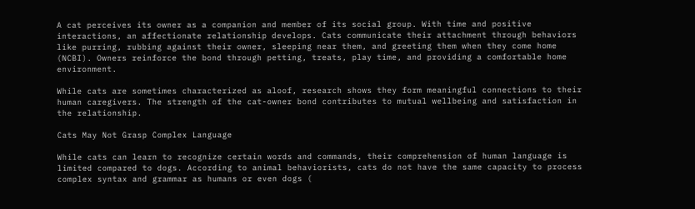A cat perceives its owner as a companion and member of its social group. With time and positive interactions, an affectionate relationship develops. Cats communicate their attachment through behaviors like purring, rubbing against their owner, sleeping near them, and greeting them when they come home (NCBI). Owners reinforce the bond through petting, treats, play time, and providing a comfortable home environment.

While cats are sometimes characterized as aloof, research shows they form meaningful connections to their human caregivers. The strength of the cat-owner bond contributes to mutual wellbeing and satisfaction in the relationship.

Cats May Not Grasp Complex Language

While cats can learn to recognize certain words and commands, their comprehension of human language is limited compared to dogs. According to animal behaviorists, cats do not have the same capacity to process complex syntax and grammar as humans or even dogs (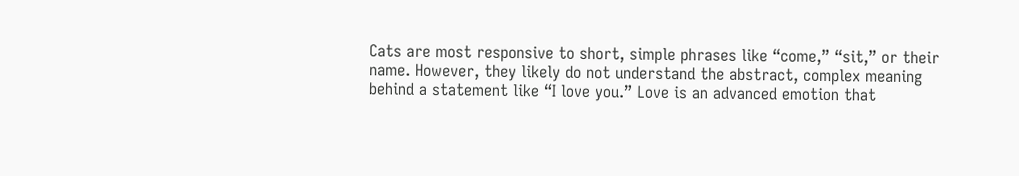Cats are most responsive to short, simple phrases like “come,” “sit,” or their name. However, they likely do not understand the abstract, complex meaning behind a statement like “I love you.” Love is an advanced emotion that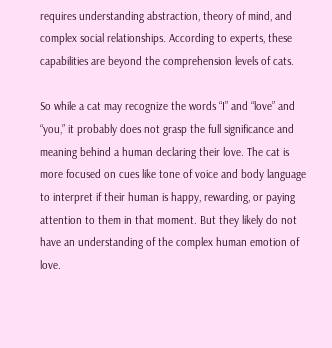requires understanding abstraction, theory of mind, and complex social relationships. According to experts, these capabilities are beyond the comprehension levels of cats.

So while a cat may recognize the words “I” and “love” and “you,” it probably does not grasp the full significance and meaning behind a human declaring their love. The cat is more focused on cues like tone of voice and body language to interpret if their human is happy, rewarding, or paying attention to them in that moment. But they likely do not have an understanding of the complex human emotion of love.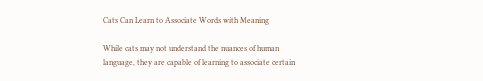Cats Can Learn to Associate Words with Meaning

While cats may not understand the nuances of human language, they are capable of learning to associate certain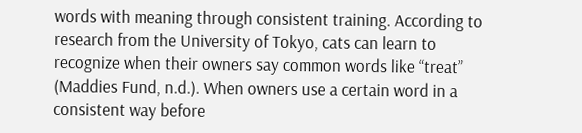words with meaning through consistent training. According to research from the University of Tokyo, cats can learn to recognize when their owners say common words like “treat” (Maddies Fund, n.d.). When owners use a certain word in a consistent way before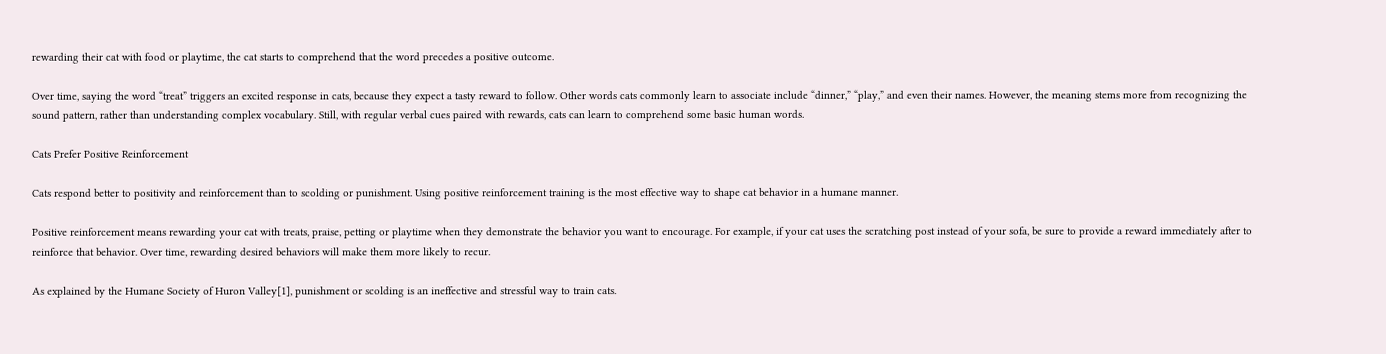rewarding their cat with food or playtime, the cat starts to comprehend that the word precedes a positive outcome.

Over time, saying the word “treat” triggers an excited response in cats, because they expect a tasty reward to follow. Other words cats commonly learn to associate include “dinner,” “play,” and even their names. However, the meaning stems more from recognizing the sound pattern, rather than understanding complex vocabulary. Still, with regular verbal cues paired with rewards, cats can learn to comprehend some basic human words.

Cats Prefer Positive Reinforcement

Cats respond better to positivity and reinforcement than to scolding or punishment. Using positive reinforcement training is the most effective way to shape cat behavior in a humane manner.

Positive reinforcement means rewarding your cat with treats, praise, petting or playtime when they demonstrate the behavior you want to encourage. For example, if your cat uses the scratching post instead of your sofa, be sure to provide a reward immediately after to reinforce that behavior. Over time, rewarding desired behaviors will make them more likely to recur.

As explained by the Humane Society of Huron Valley[1], punishment or scolding is an ineffective and stressful way to train cats.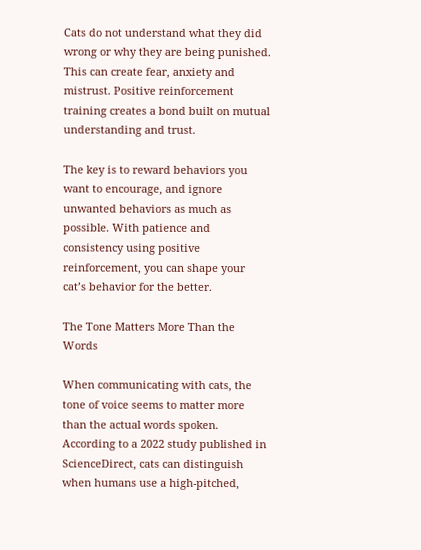Cats do not understand what they did wrong or why they are being punished. This can create fear, anxiety and mistrust. Positive reinforcement training creates a bond built on mutual understanding and trust.

The key is to reward behaviors you want to encourage, and ignore unwanted behaviors as much as possible. With patience and consistency using positive reinforcement, you can shape your cat’s behavior for the better.

The Tone Matters More Than the Words

When communicating with cats, the tone of voice seems to matter more than the actual words spoken. According to a 2022 study published in ScienceDirect, cats can distinguish when humans use a high-pitched,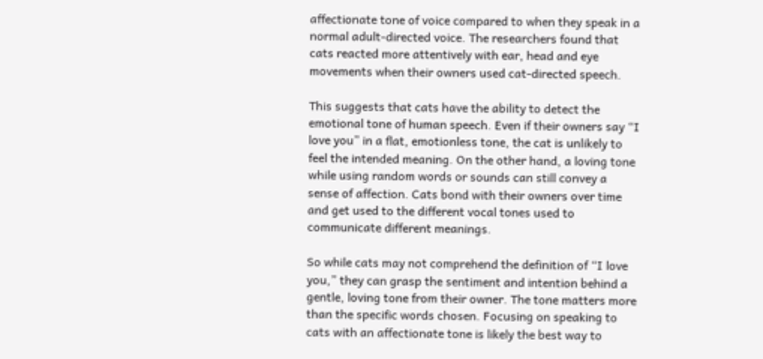affectionate tone of voice compared to when they speak in a normal adult-directed voice. The researchers found that cats reacted more attentively with ear, head and eye movements when their owners used cat-directed speech.

This suggests that cats have the ability to detect the emotional tone of human speech. Even if their owners say “I love you” in a flat, emotionless tone, the cat is unlikely to feel the intended meaning. On the other hand, a loving tone while using random words or sounds can still convey a sense of affection. Cats bond with their owners over time and get used to the different vocal tones used to communicate different meanings.

So while cats may not comprehend the definition of “I love you,” they can grasp the sentiment and intention behind a gentle, loving tone from their owner. The tone matters more than the specific words chosen. Focusing on speaking to cats with an affectionate tone is likely the best way to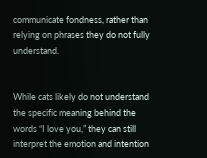communicate fondness, rather than relying on phrases they do not fully understand.


While cats likely do not understand the specific meaning behind the words “I love you,” they can still interpret the emotion and intention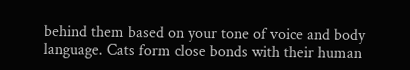behind them based on your tone of voice and body language. Cats form close bonds with their human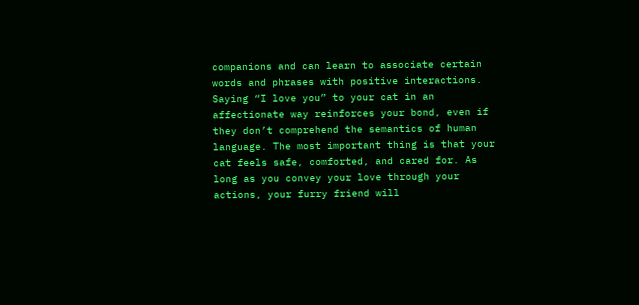companions and can learn to associate certain words and phrases with positive interactions. Saying “I love you” to your cat in an affectionate way reinforces your bond, even if they don’t comprehend the semantics of human language. The most important thing is that your cat feels safe, comforted, and cared for. As long as you convey your love through your actions, your furry friend will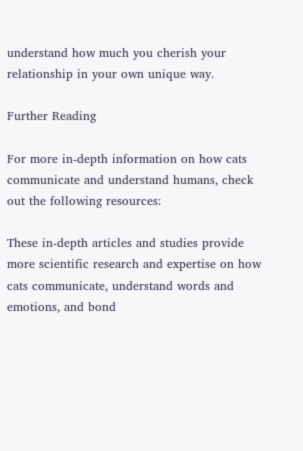understand how much you cherish your relationship in your own unique way.

Further Reading

For more in-depth information on how cats communicate and understand humans, check out the following resources:

These in-depth articles and studies provide more scientific research and expertise on how cats communicate, understand words and emotions, and bond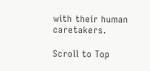with their human caretakers.

Scroll to Top